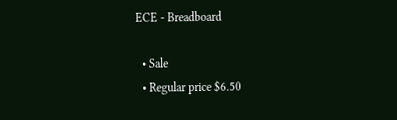ECE - Breadboard

  • Sale
  • Regular price $6.50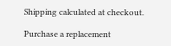Shipping calculated at checkout.

Purchase a replacement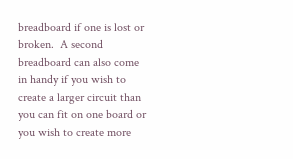breadboard if one is lost or broken.  A second breadboard can also come in handy if you wish to create a larger circuit than you can fit on one board or you wish to create more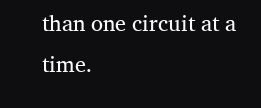than one circuit at a time.